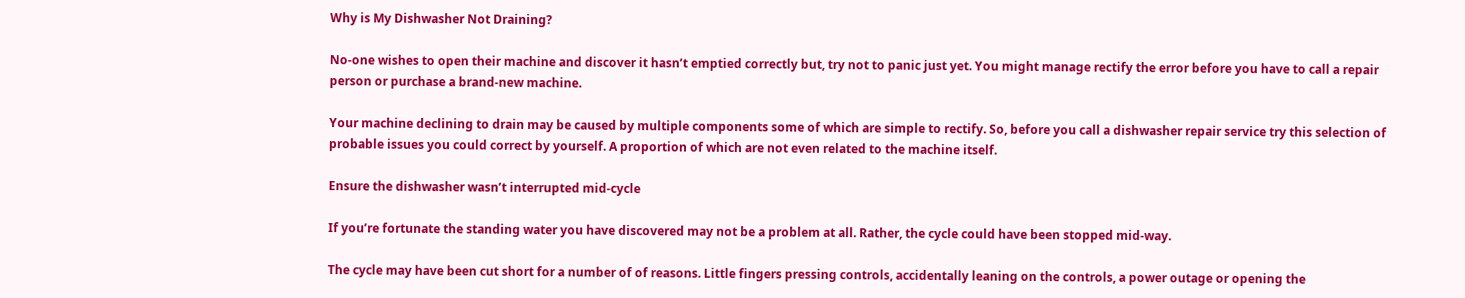Why is My Dishwasher Not Draining?

No-one wishes to open their machine and discover it hasn’t emptied correctly but, try not to panic just yet. You might manage rectify the error before you have to call a repair person or purchase a brand-new machine.

Your machine declining to drain may be caused by multiple components some of which are simple to rectify. So, before you call a dishwasher repair service try this selection of probable issues you could correct by yourself. A proportion of which are not even related to the machine itself.

Ensure the dishwasher wasn’t interrupted mid-cycle

If you’re fortunate the standing water you have discovered may not be a problem at all. Rather, the cycle could have been stopped mid-way.

The cycle may have been cut short for a number of of reasons. Little fingers pressing controls, accidentally leaning on the controls, a power outage or opening the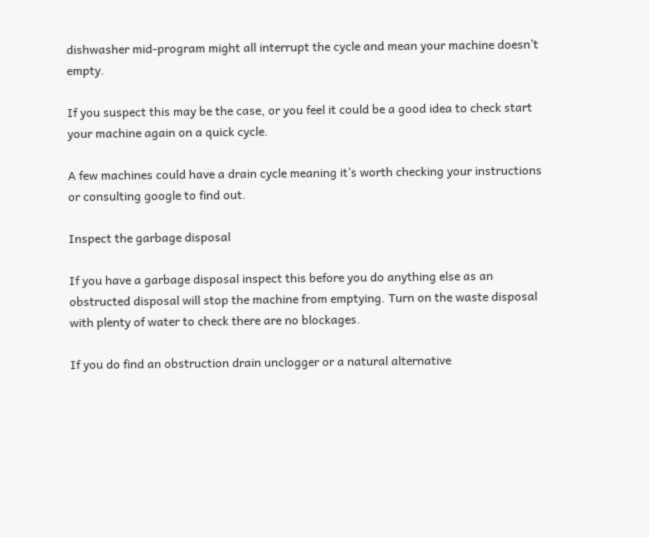dishwasher mid-program might all interrupt the cycle and mean your machine doesn’t empty.

If you suspect this may be the case, or you feel it could be a good idea to check start your machine again on a quick cycle.

A few machines could have a drain cycle meaning it’s worth checking your instructions or consulting google to find out.

Inspect the garbage disposal

If you have a garbage disposal inspect this before you do anything else as an obstructed disposal will stop the machine from emptying. Turn on the waste disposal with plenty of water to check there are no blockages.

If you do find an obstruction drain unclogger or a natural alternative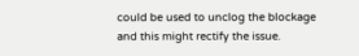could be used to unclog the blockage and this might rectify the issue.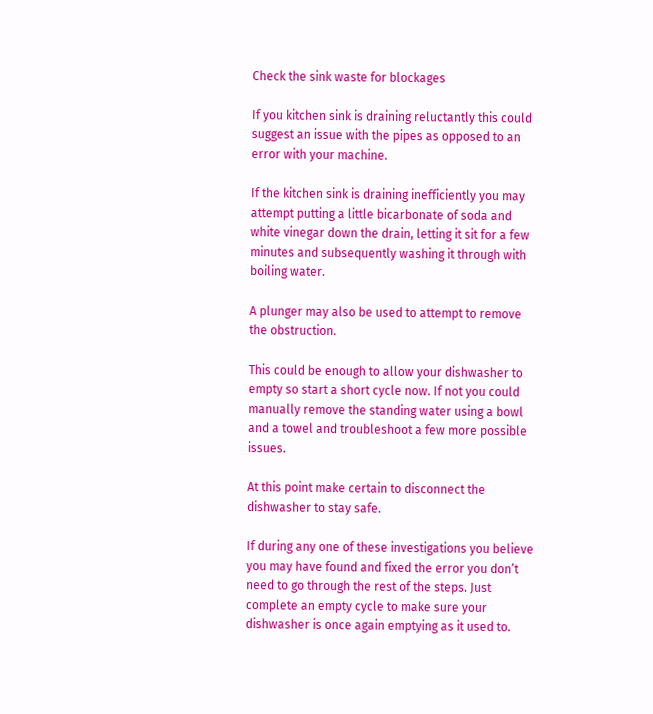Check the sink waste for blockages

If you kitchen sink is draining reluctantly this could suggest an issue with the pipes as opposed to an error with your machine.

If the kitchen sink is draining inefficiently you may attempt putting a little bicarbonate of soda and white vinegar down the drain, letting it sit for a few minutes and subsequently washing it through with boiling water.

A plunger may also be used to attempt to remove the obstruction.

This could be enough to allow your dishwasher to empty so start a short cycle now. If not you could manually remove the standing water using a bowl and a towel and troubleshoot a few more possible issues.

At this point make certain to disconnect the dishwasher to stay safe.

If during any one of these investigations you believe you may have found and fixed the error you don’t need to go through the rest of the steps. Just complete an empty cycle to make sure your dishwasher is once again emptying as it used to.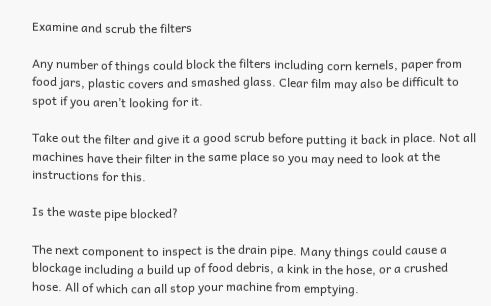Examine and scrub the filters

Any number of things could block the filters including corn kernels, paper from food jars, plastic covers and smashed glass. Clear film may also be difficult to spot if you aren’t looking for it.

Take out the filter and give it a good scrub before putting it back in place. Not all machines have their filter in the same place so you may need to look at the instructions for this.

Is the waste pipe blocked?

The next component to inspect is the drain pipe. Many things could cause a blockage including a build up of food debris, a kink in the hose, or a crushed hose. All of which can all stop your machine from emptying.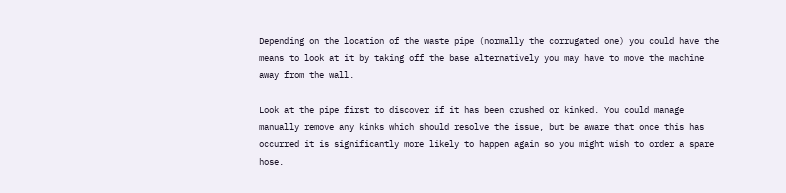Depending on the location of the waste pipe (normally the corrugated one) you could have the means to look at it by taking off the base alternatively you may have to move the machine away from the wall.

Look at the pipe first to discover if it has been crushed or kinked. You could manage manually remove any kinks which should resolve the issue, but be aware that once this has occurred it is significantly more likely to happen again so you might wish to order a spare hose.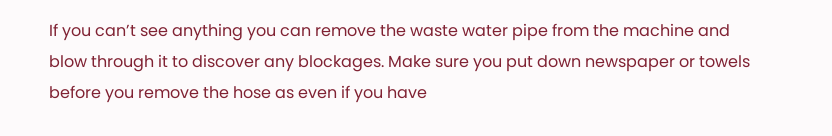If you can’t see anything you can remove the waste water pipe from the machine and blow through it to discover any blockages. Make sure you put down newspaper or towels before you remove the hose as even if you have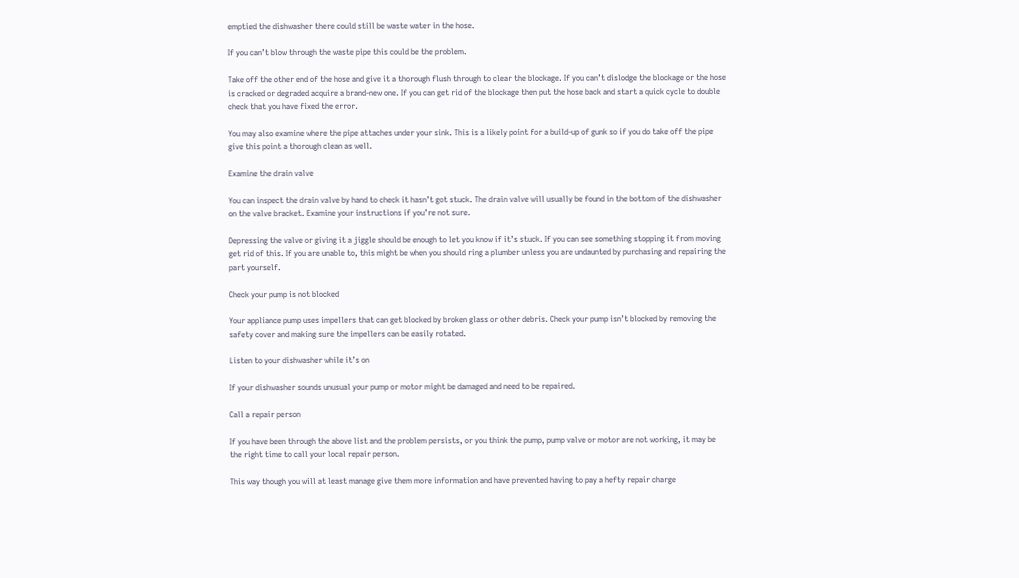emptied the dishwasher there could still be waste water in the hose.

If you can’t blow through the waste pipe this could be the problem.

Take off the other end of the hose and give it a thorough flush through to clear the blockage. If you can’t dislodge the blockage or the hose is cracked or degraded acquire a brand-new one. If you can get rid of the blockage then put the hose back and start a quick cycle to double check that you have fixed the error.

You may also examine where the pipe attaches under your sink. This is a likely point for a build-up of gunk so if you do take off the pipe give this point a thorough clean as well.

Examine the drain valve

You can inspect the drain valve by hand to check it hasn’t got stuck. The drain valve will usually be found in the bottom of the dishwasher on the valve bracket. Examine your instructions if you’re not sure.

Depressing the valve or giving it a jiggle should be enough to let you know if it’s stuck. If you can see something stopping it from moving get rid of this. If you are unable to, this might be when you should ring a plumber unless you are undaunted by purchasing and repairing the part yourself.

Check your pump is not blocked

Your appliance pump uses impellers that can get blocked by broken glass or other debris. Check your pump isn’t blocked by removing the safety cover and making sure the impellers can be easily rotated.

Listen to your dishwasher while it’s on

If your dishwasher sounds unusual your pump or motor might be damaged and need to be repaired.

Call a repair person

If you have been through the above list and the problem persists, or you think the pump, pump valve or motor are not working, it may be the right time to call your local repair person.

This way though you will at least manage give them more information and have prevented having to pay a hefty repair charge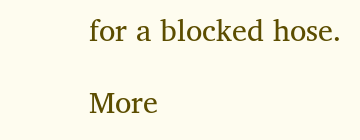for a blocked hose.

More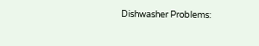Dishwasher Problems: